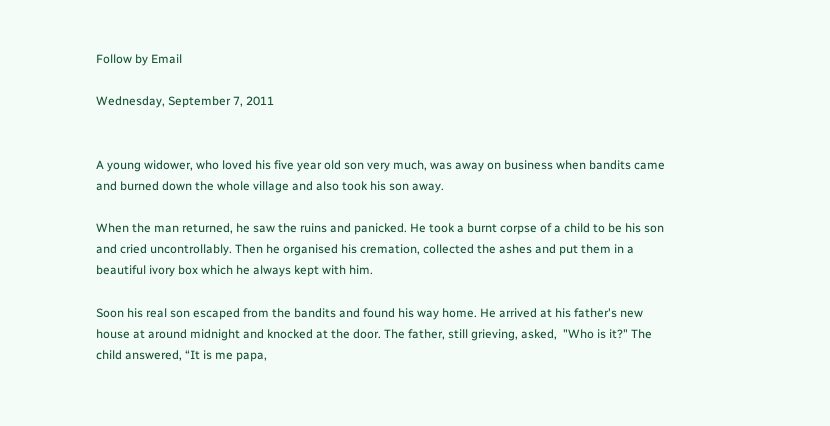Follow by Email

Wednesday, September 7, 2011


A young widower, who loved his five year old son very much, was away on business when bandits came and burned down the whole village and also took his son away.

When the man returned, he saw the ruins and panicked. He took a burnt corpse of a child to be his son and cried uncontrollably. Then he organised his cremation, collected the ashes and put them in a beautiful ivory box which he always kept with him.

Soon his real son escaped from the bandits and found his way home. He arrived at his father's new house at around midnight and knocked at the door. The father, still grieving, asked,  "Who is it?" The child answered, “It is me papa,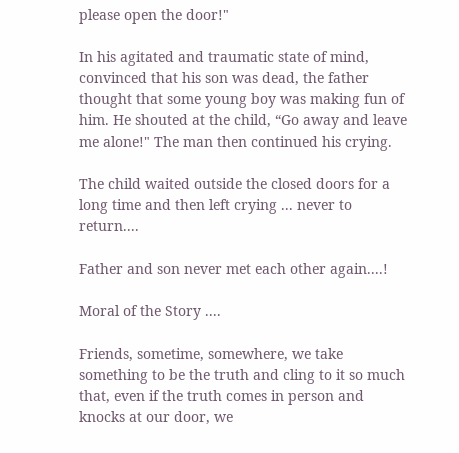please open the door!"

In his agitated and traumatic state of mind, convinced that his son was dead, the father thought that some young boy was making fun of him. He shouted at the child, “Go away and leave me alone!" The man then continued his crying.

The child waited outside the closed doors for a long time and then left crying ... never to return....

Father and son never met each other again....!

Moral of the Story ....

Friends, sometime, somewhere, we take something to be the truth and cling to it so much that, even if the truth comes in person and knocks at our door, we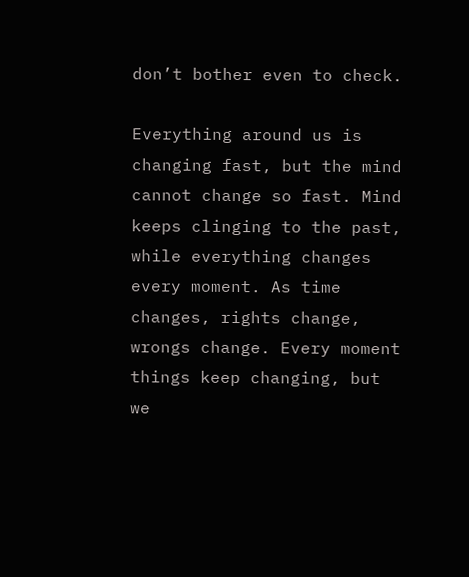don’t bother even to check.

Everything around us is changing fast, but the mind cannot change so fast. Mind keeps clinging to the past, while everything changes every moment. As time changes, rights change, wrongs change. Every moment things keep changing, but we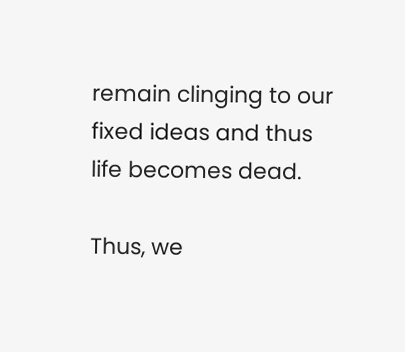remain clinging to our fixed ideas and thus life becomes dead.

Thus, we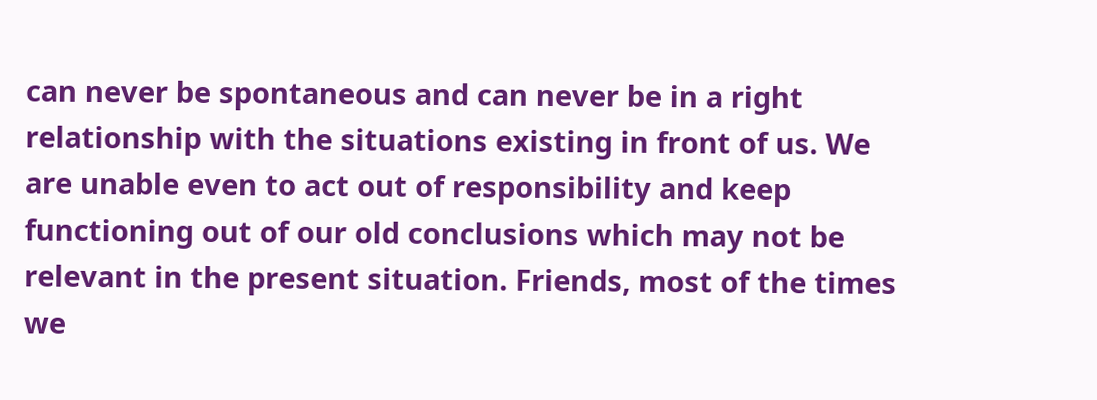can never be spontaneous and can never be in a right relationship with the situations existing in front of us. We are unable even to act out of responsibility and keep functioning out of our old conclusions which may not be relevant in the present situation. Friends, most of the times we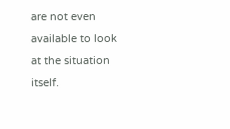are not even available to look at the situation itself.